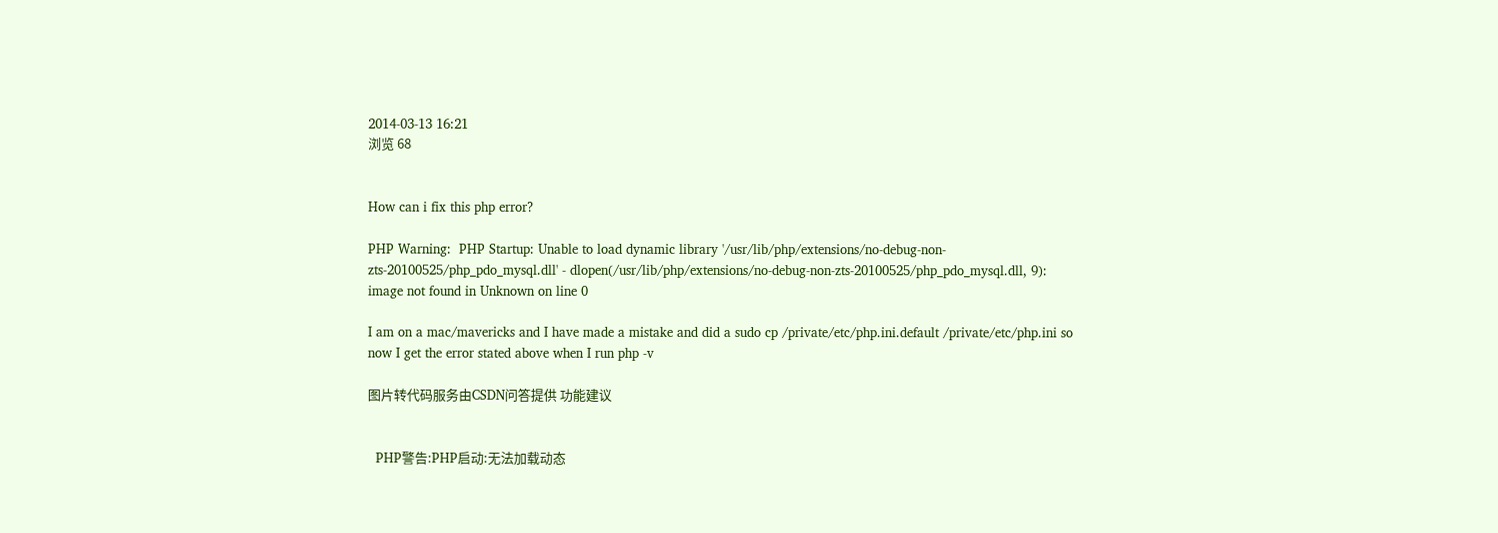2014-03-13 16:21
浏览 68


How can i fix this php error?

PHP Warning:  PHP Startup: Unable to load dynamic library '/usr/lib/php/extensions/no-debug-non-zts-20100525/php_pdo_mysql.dll' - dlopen(/usr/lib/php/extensions/no-debug-non-zts-20100525/php_pdo_mysql.dll, 9): image not found in Unknown on line 0

I am on a mac/mavericks and I have made a mistake and did a sudo cp /private/etc/php.ini.default /private/etc/php.ini so now I get the error stated above when I run php -v

图片转代码服务由CSDN问答提供 功能建议


  PHP警告:PHP启动:无法加载动态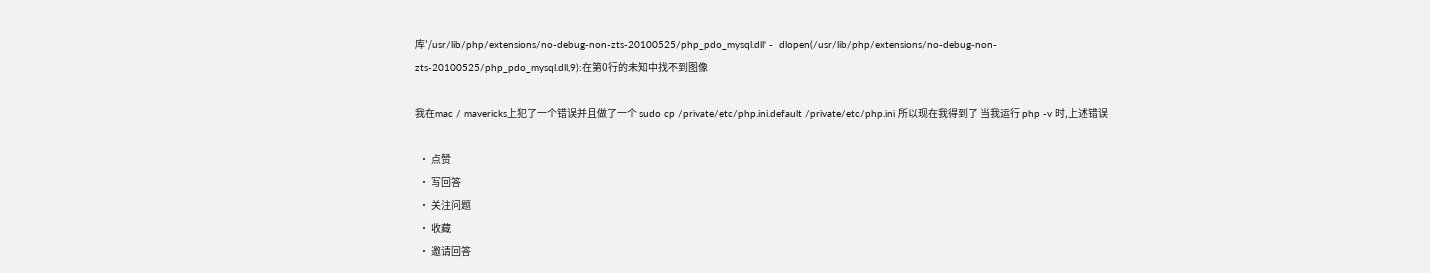库'/usr/lib/php/extensions/no-debug-non-zts-20100525/php_pdo_mysql.dll' -  dlopen(/usr/lib/php/extensions/no-debug-non-zts-20100525/php_pdo_mysql.dll,9):在第0行的未知中找不到图像

我在mac / mavericks上犯了一个错误并且做了一个 sudo cp /private/etc/php.ini.default /private/etc/php.ini 所以现在我得到了 当我运行 php -v 时,上述错误

  • 点赞
  • 写回答
  • 关注问题
  • 收藏
  • 邀请回答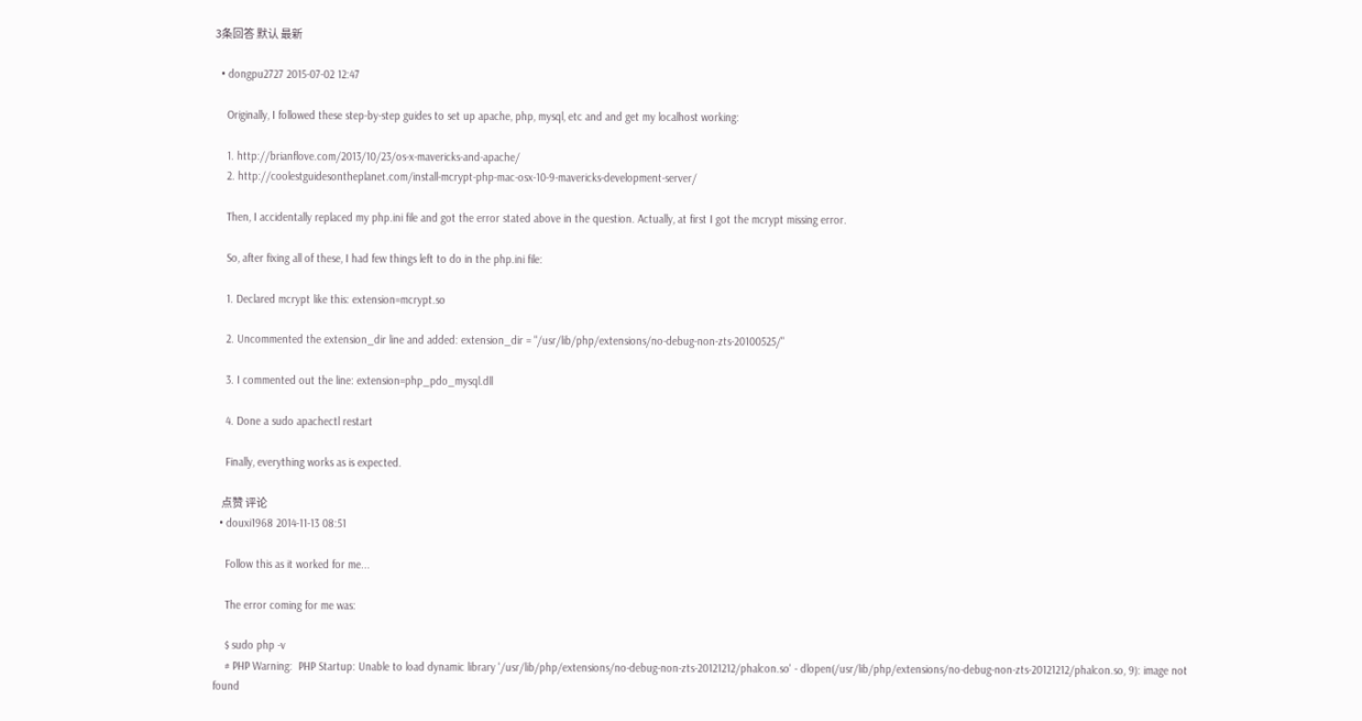3条回答 默认 最新

  • dongpu2727 2015-07-02 12:47

    Originally, I followed these step-by-step guides to set up apache, php, mysql, etc and and get my localhost working:

    1. http://brianflove.com/2013/10/23/os-x-mavericks-and-apache/
    2. http://coolestguidesontheplanet.com/install-mcrypt-php-mac-osx-10-9-mavericks-development-server/

    Then, I accidentally replaced my php.ini file and got the error stated above in the question. Actually, at first I got the mcrypt missing error.

    So, after fixing all of these, I had few things left to do in the php.ini file:

    1. Declared mcrypt like this: extension=mcrypt.so

    2. Uncommented the extension_dir line and added: extension_dir = "/usr/lib/php/extensions/no-debug-non-zts-20100525/"

    3. I commented out the line: extension=php_pdo_mysql.dll

    4. Done a sudo apachectl restart

    Finally, everything works as is expected.

    点赞 评论
  • douxi1968 2014-11-13 08:51

    Follow this as it worked for me...

    The error coming for me was:

    $ sudo php -v
    # PHP Warning:  PHP Startup: Unable to load dynamic library '/usr/lib/php/extensions/no-debug-non-zts-20121212/phalcon.so' - dlopen(/usr/lib/php/extensions/no-debug-non-zts-20121212/phalcon.so, 9): image not found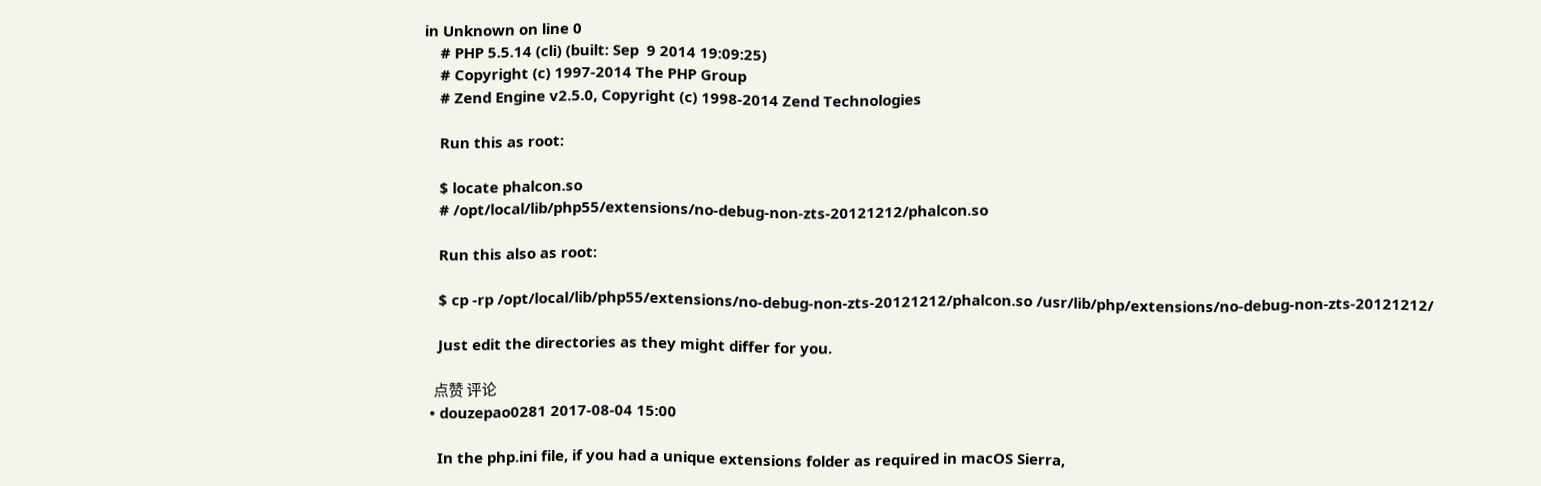in Unknown on line 0
    # PHP 5.5.14 (cli) (built: Sep  9 2014 19:09:25)
    # Copyright (c) 1997-2014 The PHP Group
    # Zend Engine v2.5.0, Copyright (c) 1998-2014 Zend Technologies

    Run this as root:

    $ locate phalcon.so
    # /opt/local/lib/php55/extensions/no-debug-non-zts-20121212/phalcon.so

    Run this also as root:

    $ cp -rp /opt/local/lib/php55/extensions/no-debug-non-zts-20121212/phalcon.so /usr/lib/php/extensions/no-debug-non-zts-20121212/

    Just edit the directories as they might differ for you.

    点赞 评论
  • douzepao0281 2017-08-04 15:00

    In the php.ini file, if you had a unique extensions folder as required in macOS Sierra,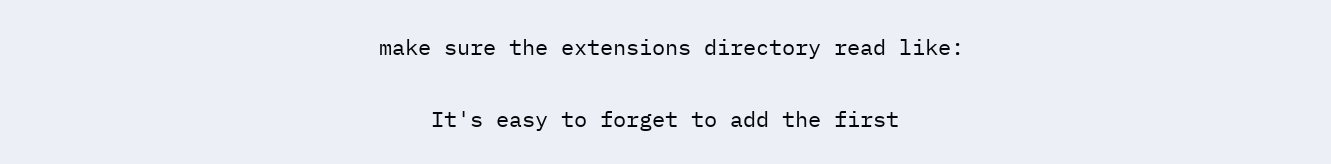make sure the extensions directory read like:


    It's easy to forget to add the first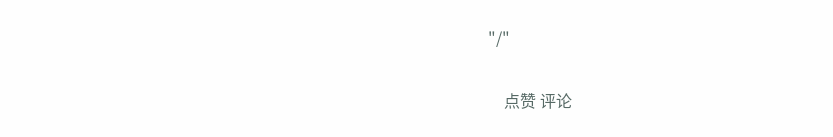"/"

    点赞 评论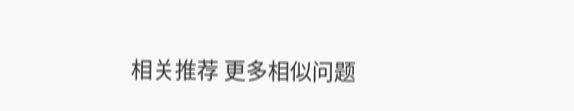相关推荐 更多相似问题